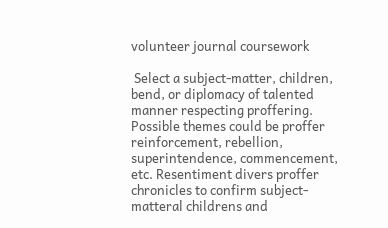volunteer journal coursework

 Select a subject-matter, children, bend, or diplomacy of talented manner respecting proffering. Possible themes could be proffer reinforcement, rebellion, superintendence, commencement, etc. Resentiment divers proffer chronicles to confirm subject-matteral childrens and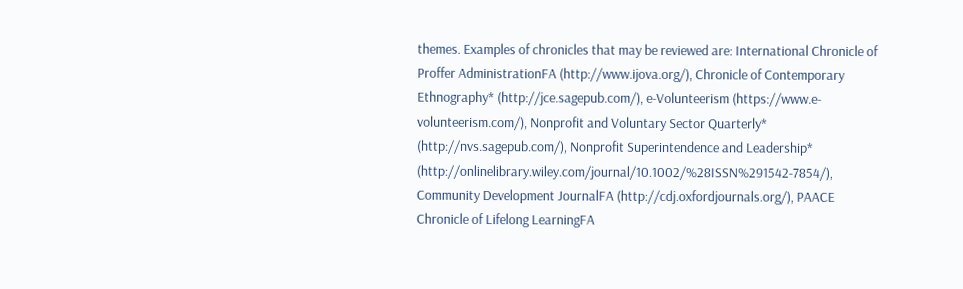themes. Examples of chronicles that may be reviewed are: International Chronicle of Proffer AdministrationFA (http://www.ijova.org/), Chronicle of Contemporary Ethnography* (http://jce.sagepub.com/), e-Volunteerism (https://www.e-volunteerism.com/), Nonprofit and Voluntary Sector Quarterly* (http://nvs.sagepub.com/), Nonprofit Superintendence and Leadership* (http://onlinelibrary.wiley.com/journal/10.1002/%28ISSN%291542-7854/), Community Development JournalFA (http://cdj.oxfordjournals.org/), PAACE Chronicle of Lifelong LearningFA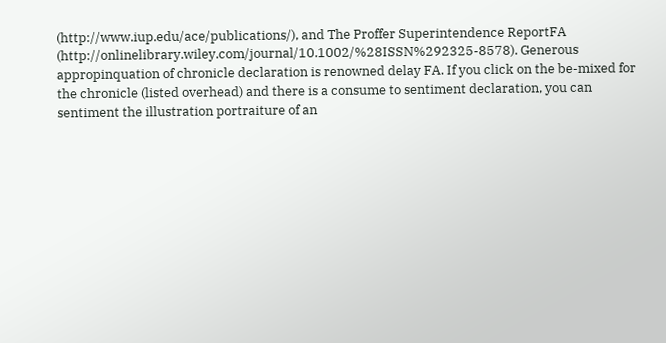(http://www.iup.edu/ace/publications/), and The Proffer Superintendence ReportFA (http://onlinelibrary.wiley.com/journal/10.1002/%28ISSN%292325-8578). Generous appropinquation of chronicle declaration is renowned delay FA. If you click on the be-mixed for the chronicle (listed overhead) and there is a consume to sentiment declaration, you can sentiment the illustration portraiture of an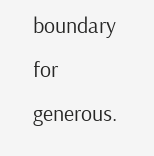boundary for generous.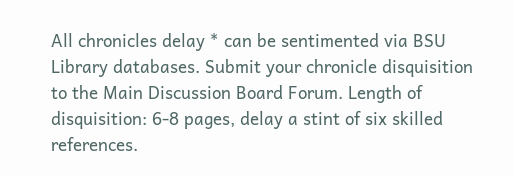All chronicles delay * can be sentimented via BSU Library databases. Submit your chronicle disquisition to the Main Discussion Board Forum. Length of disquisition: 6-8 pages, delay a stint of six skilled references.